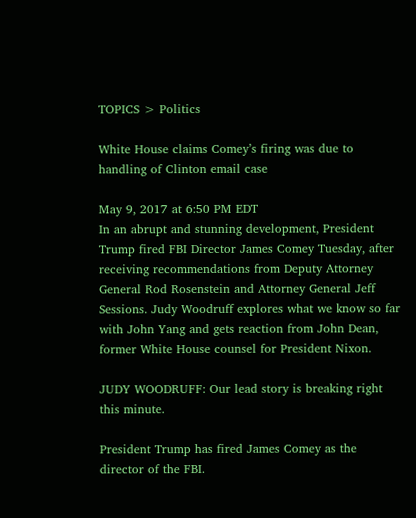TOPICS > Politics

White House claims Comey’s firing was due to handling of Clinton email case

May 9, 2017 at 6:50 PM EDT
In an abrupt and stunning development, President Trump fired FBI Director James Comey Tuesday, after receiving recommendations from Deputy Attorney General Rod Rosenstein and Attorney General Jeff Sessions. Judy Woodruff explores what we know so far with John Yang and gets reaction from John Dean, former White House counsel for President Nixon.

JUDY WOODRUFF: Our lead story is breaking right this minute.

President Trump has fired James Comey as the director of the FBI.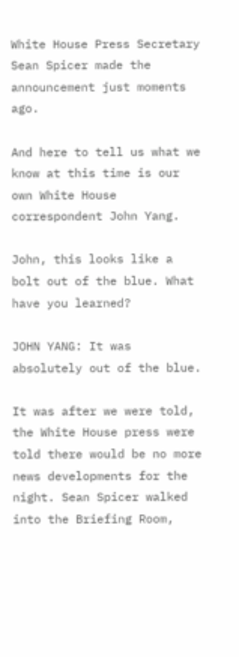White House Press Secretary Sean Spicer made the announcement just moments ago.

And here to tell us what we know at this time is our own White House correspondent John Yang.

John, this looks like a bolt out of the blue. What have you learned?

JOHN YANG: It was absolutely out of the blue.

It was after we were told, the White House press were told there would be no more news developments for the night. Sean Spicer walked into the Briefing Room,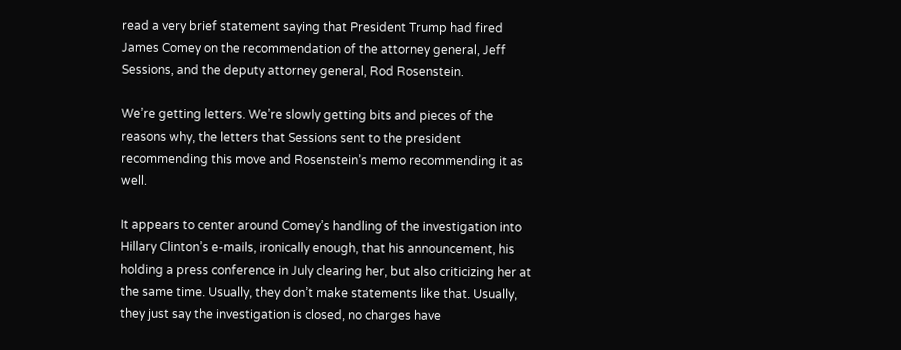read a very brief statement saying that President Trump had fired James Comey on the recommendation of the attorney general, Jeff Sessions, and the deputy attorney general, Rod Rosenstein.

We’re getting letters. We’re slowly getting bits and pieces of the reasons why, the letters that Sessions sent to the president recommending this move and Rosenstein’s memo recommending it as well.

It appears to center around Comey’s handling of the investigation into Hillary Clinton’s e-mails, ironically enough, that his announcement, his holding a press conference in July clearing her, but also criticizing her at the same time. Usually, they don’t make statements like that. Usually, they just say the investigation is closed, no charges have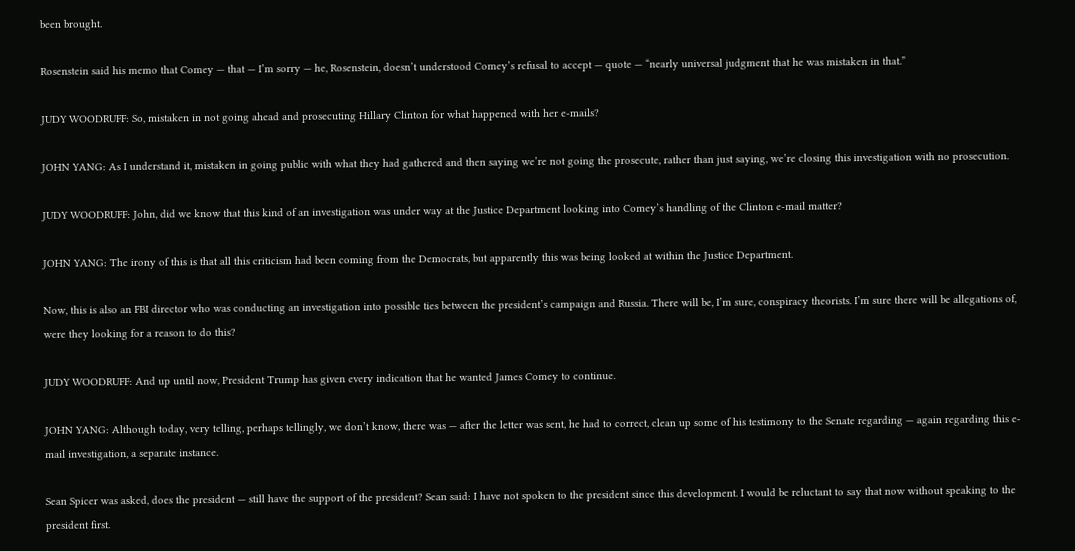been brought.

Rosenstein said his memo that Comey — that — I’m sorry — he, Rosenstein, doesn’t understood Comey’s refusal to accept — quote — “nearly universal judgment that he was mistaken in that.”

JUDY WOODRUFF: So, mistaken in not going ahead and prosecuting Hillary Clinton for what happened with her e-mails?

JOHN YANG: As I understand it, mistaken in going public with what they had gathered and then saying we’re not going the prosecute, rather than just saying, we’re closing this investigation with no prosecution.

JUDY WOODRUFF: John, did we know that this kind of an investigation was under way at the Justice Department looking into Comey’s handling of the Clinton e-mail matter?

JOHN YANG: The irony of this is that all this criticism had been coming from the Democrats, but apparently this was being looked at within the Justice Department.

Now, this is also an FBI director who was conducting an investigation into possible ties between the president’s campaign and Russia. There will be, I’m sure, conspiracy theorists. I’m sure there will be allegations of, were they looking for a reason to do this?

JUDY WOODRUFF: And up until now, President Trump has given every indication that he wanted James Comey to continue.

JOHN YANG: Although today, very telling, perhaps tellingly, we don’t know, there was — after the letter was sent, he had to correct, clean up some of his testimony to the Senate regarding — again regarding this e-mail investigation, a separate instance.

Sean Spicer was asked, does the president — still have the support of the president? Sean said: I have not spoken to the president since this development. I would be reluctant to say that now without speaking to the president first.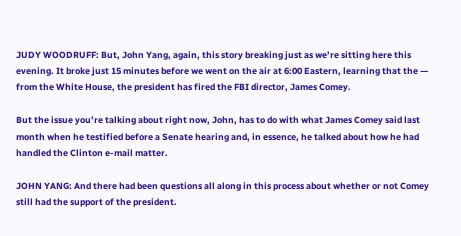JUDY WOODRUFF: But, John Yang, again, this story breaking just as we’re sitting here this evening. It broke just 15 minutes before we went on the air at 6:00 Eastern, learning that the — from the White House, the president has fired the FBI director, James Comey.

But the issue you’re talking about right now, John, has to do with what James Comey said last month when he testified before a Senate hearing and, in essence, he talked about how he had handled the Clinton e-mail matter.

JOHN YANG: And there had been questions all along in this process about whether or not Comey still had the support of the president.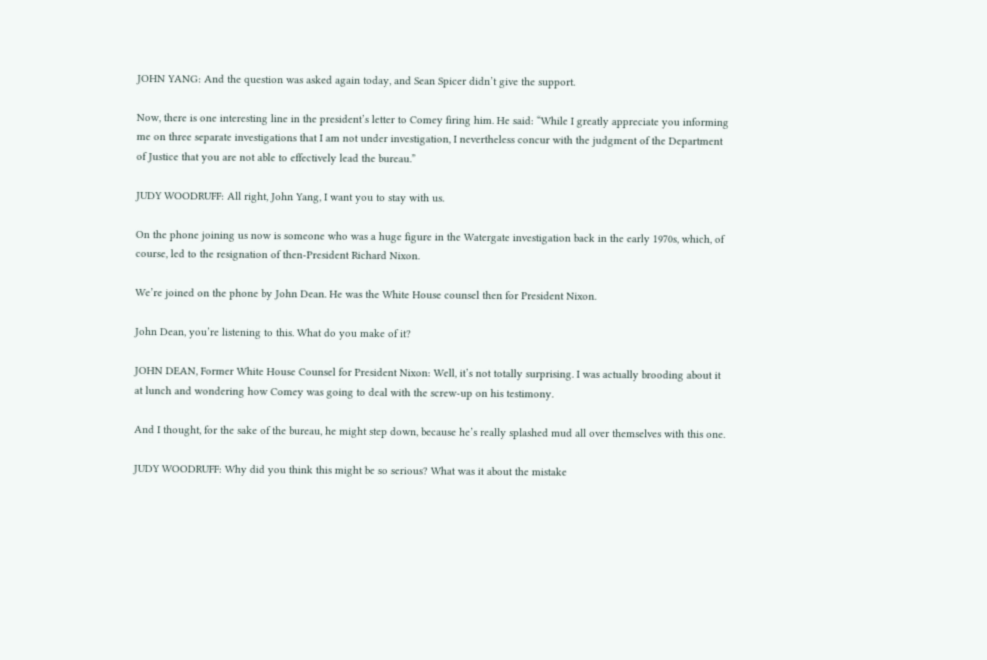JOHN YANG: And the question was asked again today, and Sean Spicer didn’t give the support.

Now, there is one interesting line in the president’s letter to Comey firing him. He said: “While I greatly appreciate you informing me on three separate investigations that I am not under investigation, I nevertheless concur with the judgment of the Department of Justice that you are not able to effectively lead the bureau.”

JUDY WOODRUFF: All right, John Yang, I want you to stay with us.

On the phone joining us now is someone who was a huge figure in the Watergate investigation back in the early 1970s, which, of course, led to the resignation of then-President Richard Nixon.

We’re joined on the phone by John Dean. He was the White House counsel then for President Nixon.

John Dean, you’re listening to this. What do you make of it?

JOHN DEAN, Former White House Counsel for President Nixon: Well, it’s not totally surprising. I was actually brooding about it at lunch and wondering how Comey was going to deal with the screw-up on his testimony.

And I thought, for the sake of the bureau, he might step down, because he’s really splashed mud all over themselves with this one.

JUDY WOODRUFF: Why did you think this might be so serious? What was it about the mistake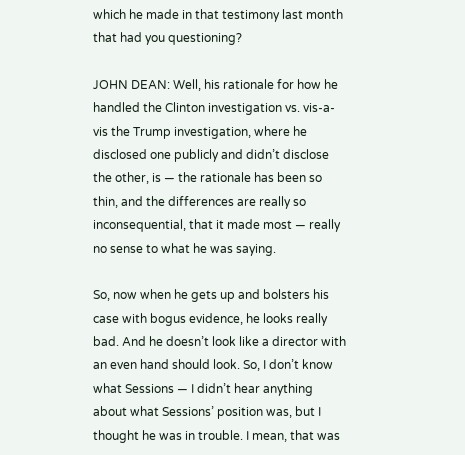which he made in that testimony last month that had you questioning?

JOHN DEAN: Well, his rationale for how he handled the Clinton investigation vs. vis-a-vis the Trump investigation, where he disclosed one publicly and didn’t disclose the other, is — the rationale has been so thin, and the differences are really so inconsequential, that it made most — really no sense to what he was saying.

So, now when he gets up and bolsters his case with bogus evidence, he looks really bad. And he doesn’t look like a director with an even hand should look. So, I don’t know what Sessions — I didn’t hear anything about what Sessions’ position was, but I thought he was in trouble. I mean, that was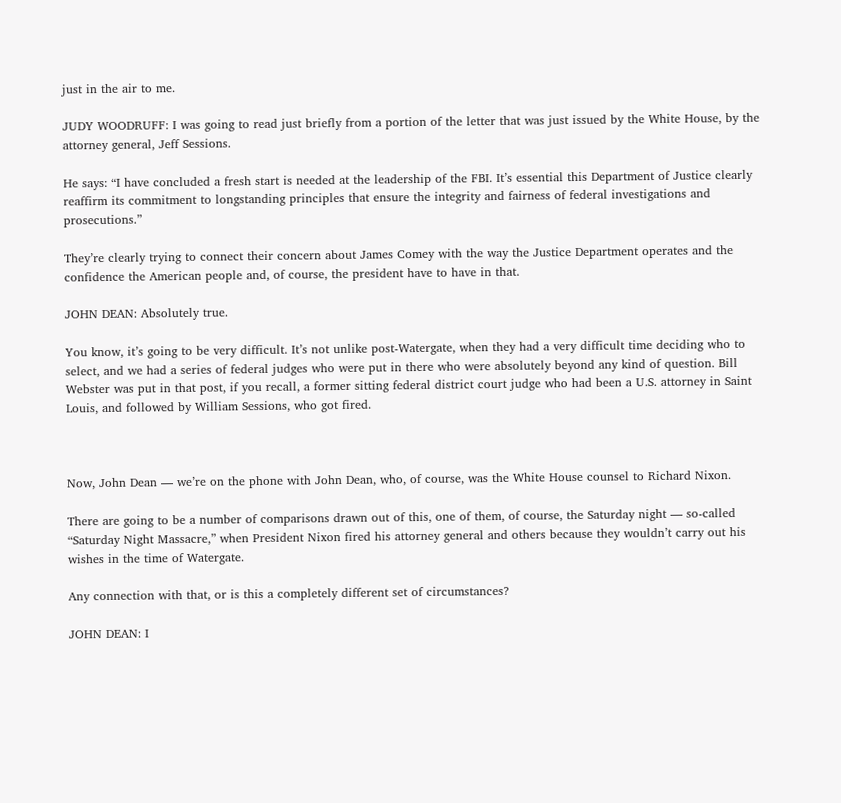just in the air to me.

JUDY WOODRUFF: I was going to read just briefly from a portion of the letter that was just issued by the White House, by the attorney general, Jeff Sessions.

He says: “I have concluded a fresh start is needed at the leadership of the FBI. It’s essential this Department of Justice clearly reaffirm its commitment to longstanding principles that ensure the integrity and fairness of federal investigations and prosecutions.”

They’re clearly trying to connect their concern about James Comey with the way the Justice Department operates and the confidence the American people and, of course, the president have to have in that.

JOHN DEAN: Absolutely true.

You know, it’s going to be very difficult. It’s not unlike post-Watergate, when they had a very difficult time deciding who to select, and we had a series of federal judges who were put in there who were absolutely beyond any kind of question. Bill Webster was put in that post, if you recall, a former sitting federal district court judge who had been a U.S. attorney in Saint Louis, and followed by William Sessions, who got fired.



Now, John Dean — we’re on the phone with John Dean, who, of course, was the White House counsel to Richard Nixon.

There are going to be a number of comparisons drawn out of this, one of them, of course, the Saturday night — so-called “Saturday Night Massacre,” when President Nixon fired his attorney general and others because they wouldn’t carry out his wishes in the time of Watergate.

Any connection with that, or is this a completely different set of circumstances?

JOHN DEAN: I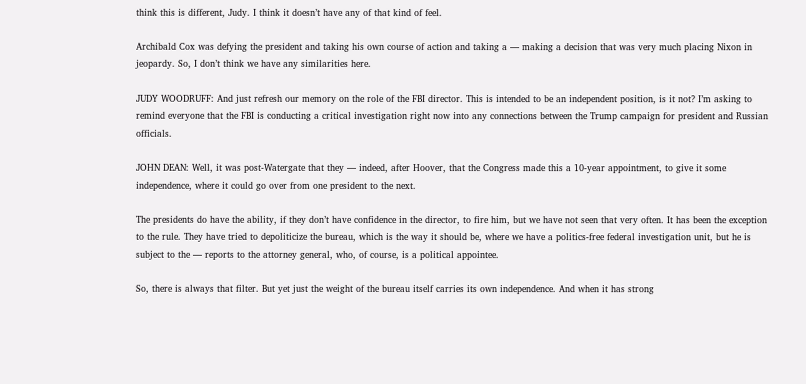think this is different, Judy. I think it doesn’t have any of that kind of feel.

Archibald Cox was defying the president and taking his own course of action and taking a — making a decision that was very much placing Nixon in jeopardy. So, I don’t think we have any similarities here.

JUDY WOODRUFF: And just refresh our memory on the role of the FBI director. This is intended to be an independent position, is it not? I’m asking to remind everyone that the FBI is conducting a critical investigation right now into any connections between the Trump campaign for president and Russian officials.

JOHN DEAN: Well, it was post-Watergate that they — indeed, after Hoover, that the Congress made this a 10-year appointment, to give it some independence, where it could go over from one president to the next.

The presidents do have the ability, if they don’t have confidence in the director, to fire him, but we have not seen that very often. It has been the exception to the rule. They have tried to depoliticize the bureau, which is the way it should be, where we have a politics-free federal investigation unit, but he is subject to the — reports to the attorney general, who, of course, is a political appointee.

So, there is always that filter. But yet just the weight of the bureau itself carries its own independence. And when it has strong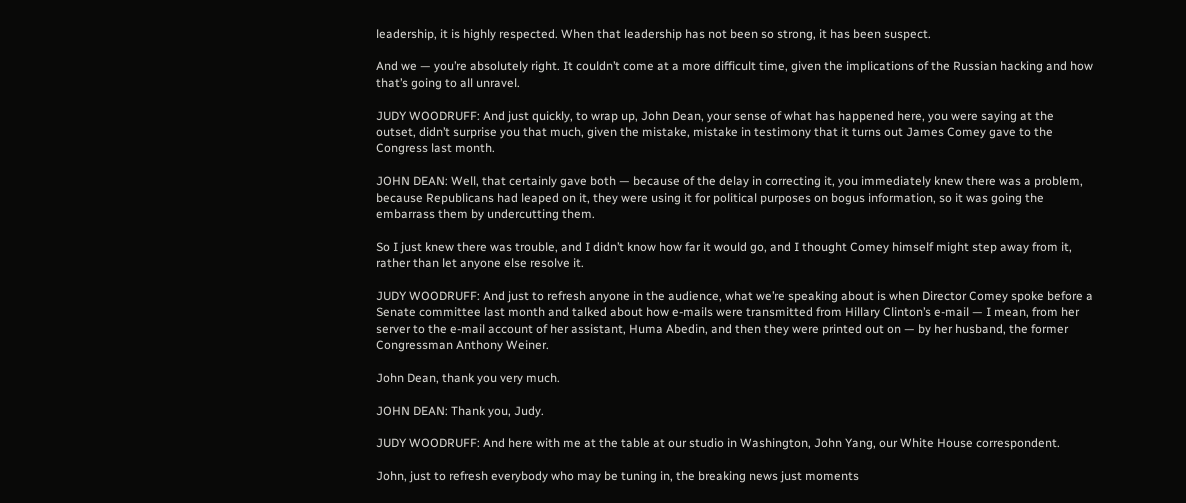leadership, it is highly respected. When that leadership has not been so strong, it has been suspect.

And we — you’re absolutely right. It couldn’t come at a more difficult time, given the implications of the Russian hacking and how that’s going to all unravel.

JUDY WOODRUFF: And just quickly, to wrap up, John Dean, your sense of what has happened here, you were saying at the outset, didn’t surprise you that much, given the mistake, mistake in testimony that it turns out James Comey gave to the Congress last month.

JOHN DEAN: Well, that certainly gave both — because of the delay in correcting it, you immediately knew there was a problem, because Republicans had leaped on it, they were using it for political purposes on bogus information, so it was going the embarrass them by undercutting them.

So I just knew there was trouble, and I didn’t know how far it would go, and I thought Comey himself might step away from it, rather than let anyone else resolve it.

JUDY WOODRUFF: And just to refresh anyone in the audience, what we’re speaking about is when Director Comey spoke before a Senate committee last month and talked about how e-mails were transmitted from Hillary Clinton’s e-mail — I mean, from her server to the e-mail account of her assistant, Huma Abedin, and then they were printed out on — by her husband, the former Congressman Anthony Weiner.

John Dean, thank you very much.

JOHN DEAN: Thank you, Judy.

JUDY WOODRUFF: And here with me at the table at our studio in Washington, John Yang, our White House correspondent.

John, just to refresh everybody who may be tuning in, the breaking news just moments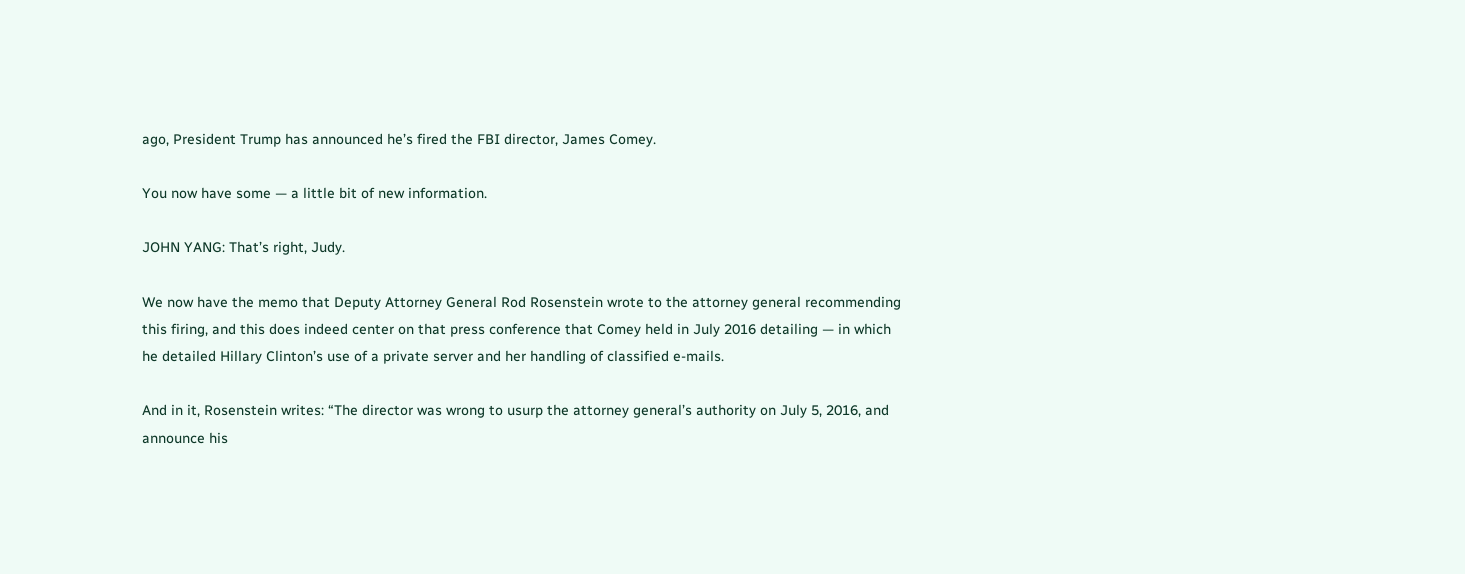ago, President Trump has announced he’s fired the FBI director, James Comey.

You now have some — a little bit of new information.

JOHN YANG: That’s right, Judy.

We now have the memo that Deputy Attorney General Rod Rosenstein wrote to the attorney general recommending this firing, and this does indeed center on that press conference that Comey held in July 2016 detailing — in which he detailed Hillary Clinton’s use of a private server and her handling of classified e-mails.

And in it, Rosenstein writes: “The director was wrong to usurp the attorney general’s authority on July 5, 2016, and announce his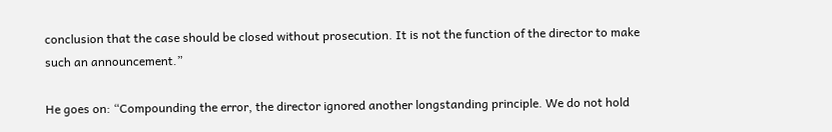conclusion that the case should be closed without prosecution. It is not the function of the director to make such an announcement.”

He goes on: “Compounding the error, the director ignored another longstanding principle. We do not hold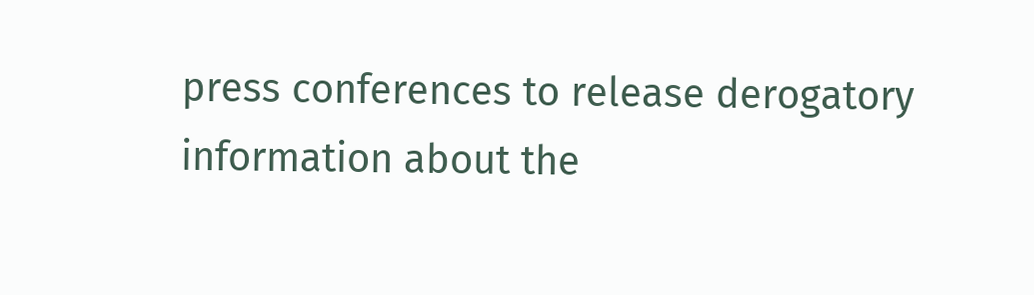press conferences to release derogatory information about the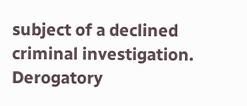subject of a declined criminal investigation. Derogatory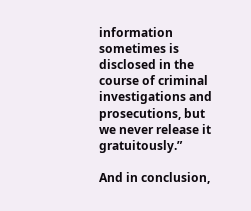information sometimes is disclosed in the course of criminal investigations and prosecutions, but we never release it gratuitously.”

And in conclusion,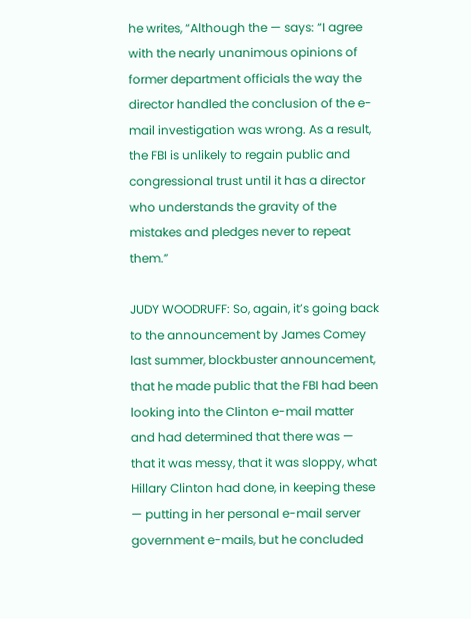he writes, “Although the — says: “I agree with the nearly unanimous opinions of former department officials the way the director handled the conclusion of the e-mail investigation was wrong. As a result, the FBI is unlikely to regain public and congressional trust until it has a director who understands the gravity of the mistakes and pledges never to repeat them.”

JUDY WOODRUFF: So, again, it’s going back to the announcement by James Comey last summer, blockbuster announcement, that he made public that the FBI had been looking into the Clinton e-mail matter and had determined that there was — that it was messy, that it was sloppy, what Hillary Clinton had done, in keeping these — putting in her personal e-mail server government e-mails, but he concluded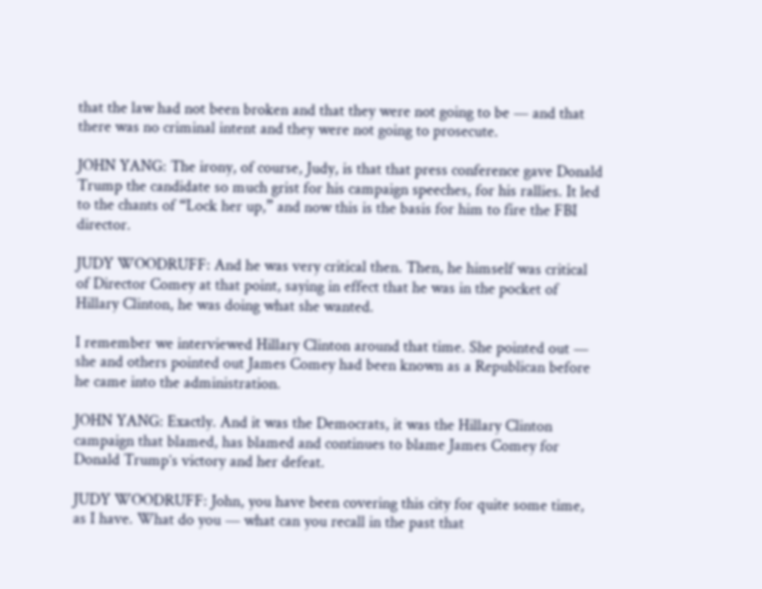that the law had not been broken and that they were not going to be — and that there was no criminal intent and they were not going to prosecute.

JOHN YANG: The irony, of course, Judy, is that that press conference gave Donald Trump the candidate so much grist for his campaign speeches, for his rallies. It led to the chants of “Lock her up,” and now this is the basis for him to fire the FBI director.

JUDY WOODRUFF: And he was very critical then. Then, he himself was critical of Director Comey at that point, saying in effect that he was in the pocket of Hillary Clinton, he was doing what she wanted.

I remember we interviewed Hillary Clinton around that time. She pointed out — she and others pointed out James Comey had been known as a Republican before he came into the administration.

JOHN YANG: Exactly. And it was the Democrats, it was the Hillary Clinton campaign that blamed, has blamed and continues to blame James Comey for Donald Trump’s victory and her defeat.

JUDY WOODRUFF: John, you have been covering this city for quite some time, as I have. What do you — what can you recall in the past that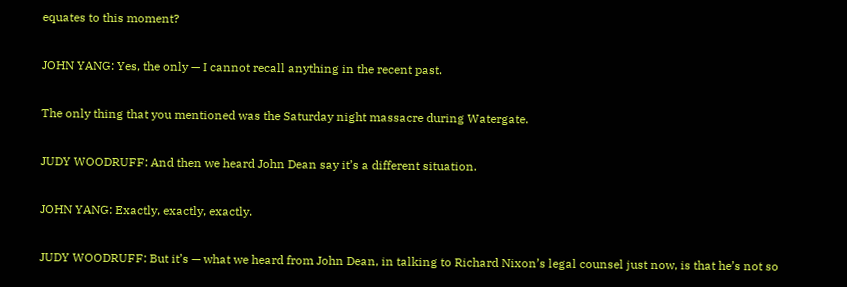equates to this moment?

JOHN YANG: Yes, the only — I cannot recall anything in the recent past.

The only thing that you mentioned was the Saturday night massacre during Watergate.

JUDY WOODRUFF: And then we heard John Dean say it’s a different situation.

JOHN YANG: Exactly, exactly, exactly.

JUDY WOODRUFF: But it’s — what we heard from John Dean, in talking to Richard Nixon’s legal counsel just now, is that he’s not so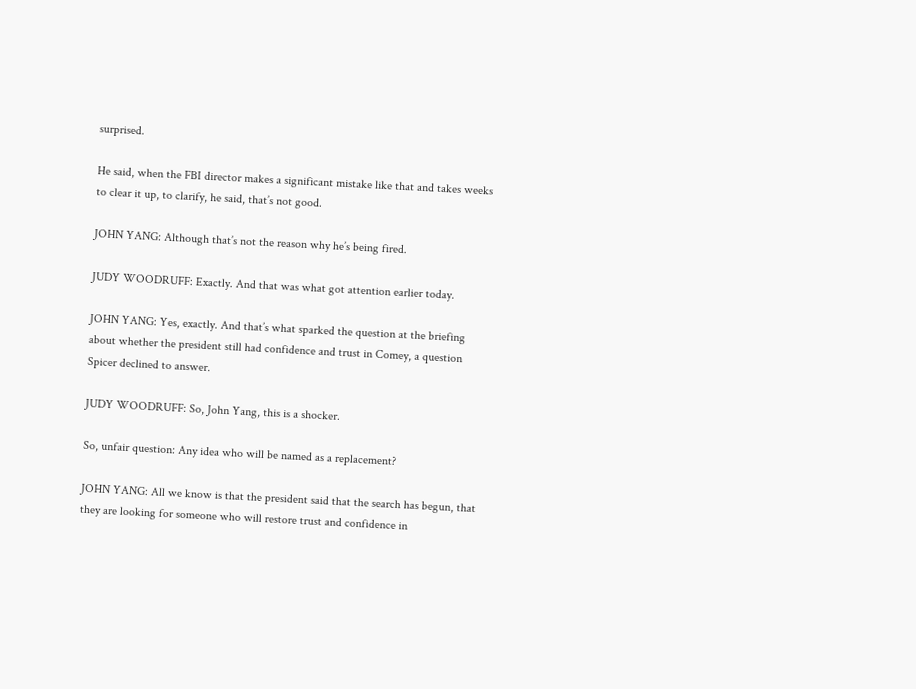surprised.

He said, when the FBI director makes a significant mistake like that and takes weeks to clear it up, to clarify, he said, that’s not good.

JOHN YANG: Although that’s not the reason why he’s being fired.

JUDY WOODRUFF: Exactly. And that was what got attention earlier today.

JOHN YANG: Yes, exactly. And that’s what sparked the question at the briefing about whether the president still had confidence and trust in Comey, a question Spicer declined to answer.

JUDY WOODRUFF: So, John Yang, this is a shocker.

So, unfair question: Any idea who will be named as a replacement?

JOHN YANG: All we know is that the president said that the search has begun, that they are looking for someone who will restore trust and confidence in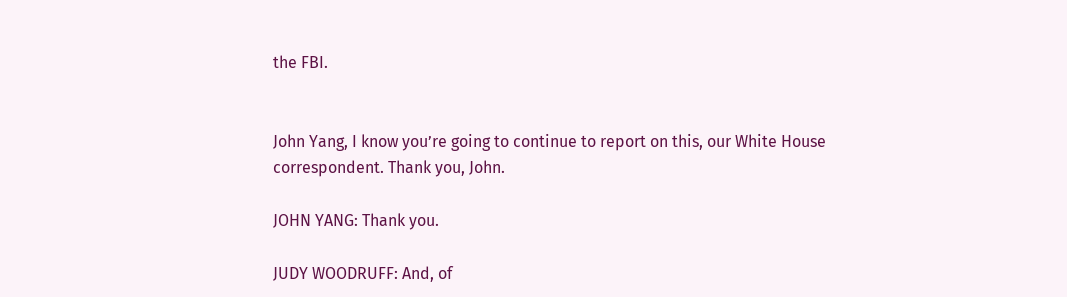the FBI.


John Yang, I know you’re going to continue to report on this, our White House correspondent. Thank you, John.

JOHN YANG: Thank you.

JUDY WOODRUFF: And, of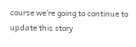course we’re going to continue to update this story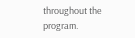throughout the program.